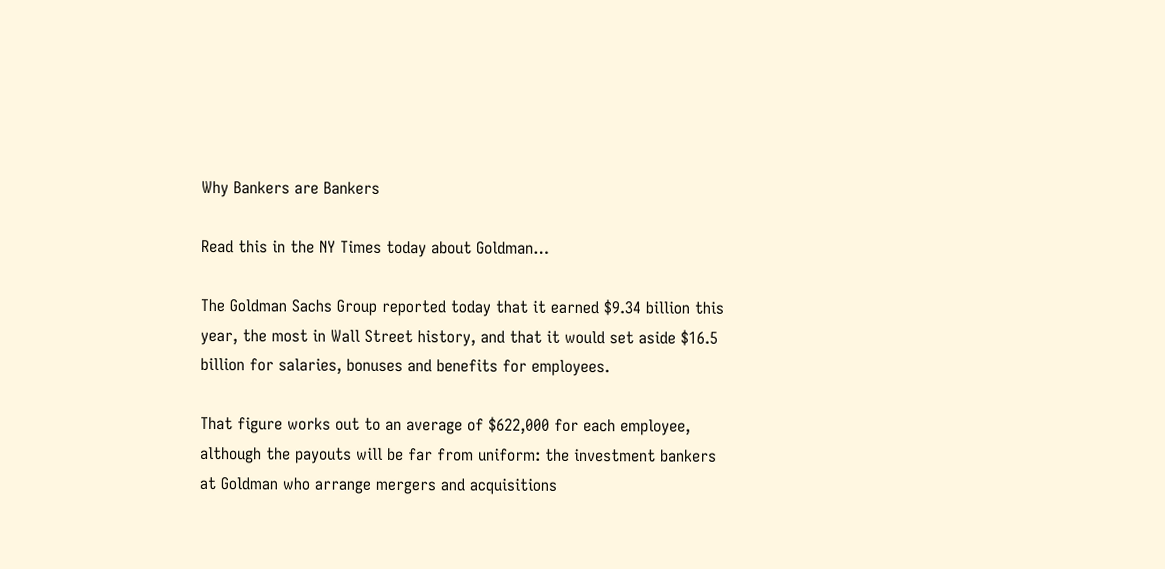Why Bankers are Bankers

Read this in the NY Times today about Goldman…

The Goldman Sachs Group reported today that it earned $9.34 billion this year, the most in Wall Street history, and that it would set aside $16.5 billion for salaries, bonuses and benefits for employees.

That figure works out to an average of $622,000 for each employee, although the payouts will be far from uniform: the investment bankers at Goldman who arrange mergers and acquisitions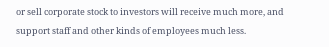or sell corporate stock to investors will receive much more, and support staff and other kinds of employees much less.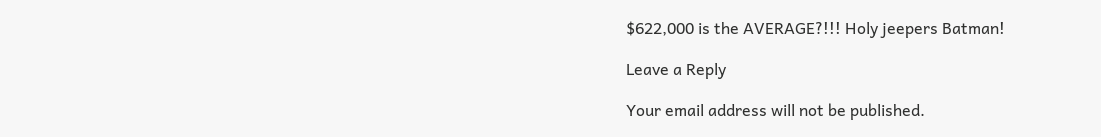$622,000 is the AVERAGE?!!! Holy jeepers Batman!

Leave a Reply

Your email address will not be published.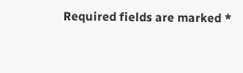Required fields are marked *